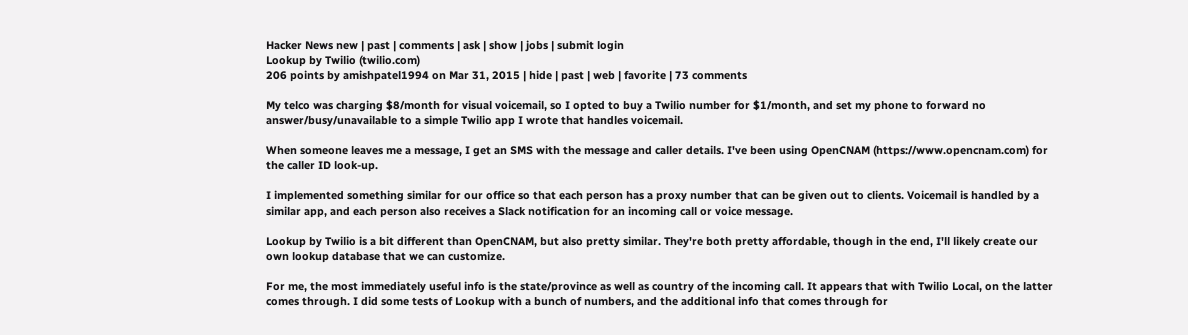Hacker News new | past | comments | ask | show | jobs | submit login
Lookup by Twilio (twilio.com)
206 points by amishpatel1994 on Mar 31, 2015 | hide | past | web | favorite | 73 comments

My telco was charging $8/month for visual voicemail, so I opted to buy a Twilio number for $1/month, and set my phone to forward no answer/busy/unavailable to a simple Twilio app I wrote that handles voicemail.

When someone leaves me a message, I get an SMS with the message and caller details. I've been using OpenCNAM (https://www.opencnam.com) for the caller ID look-up.

I implemented something similar for our office so that each person has a proxy number that can be given out to clients. Voicemail is handled by a similar app, and each person also receives a Slack notification for an incoming call or voice message.

Lookup by Twilio is a bit different than OpenCNAM, but also pretty similar. They're both pretty affordable, though in the end, I'll likely create our own lookup database that we can customize.

For me, the most immediately useful info is the state/province as well as country of the incoming call. It appears that with Twilio Local, on the latter comes through. I did some tests of Lookup with a bunch of numbers, and the additional info that comes through for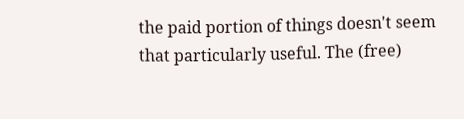the paid portion of things doesn't seem that particularly useful. The (free)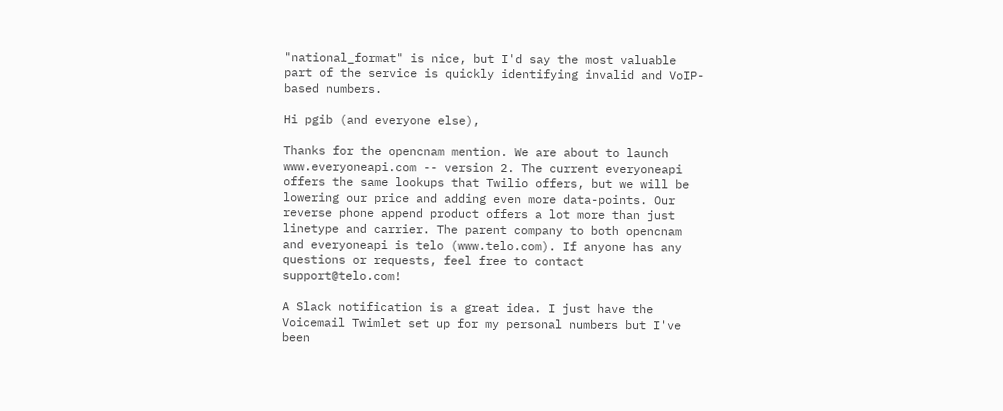"national_format" is nice, but I'd say the most valuable part of the service is quickly identifying invalid and VoIP-based numbers.

Hi pgib (and everyone else),

Thanks for the opencnam mention. We are about to launch www.everyoneapi.com -- version 2. The current everyoneapi offers the same lookups that Twilio offers, but we will be lowering our price and adding even more data-points. Our reverse phone append product offers a lot more than just linetype and carrier. The parent company to both opencnam and everyoneapi is telo (www.telo.com). If anyone has any questions or requests, feel free to contact support@telo.com!

A Slack notification is a great idea. I just have the Voicemail Twimlet set up for my personal numbers but I've been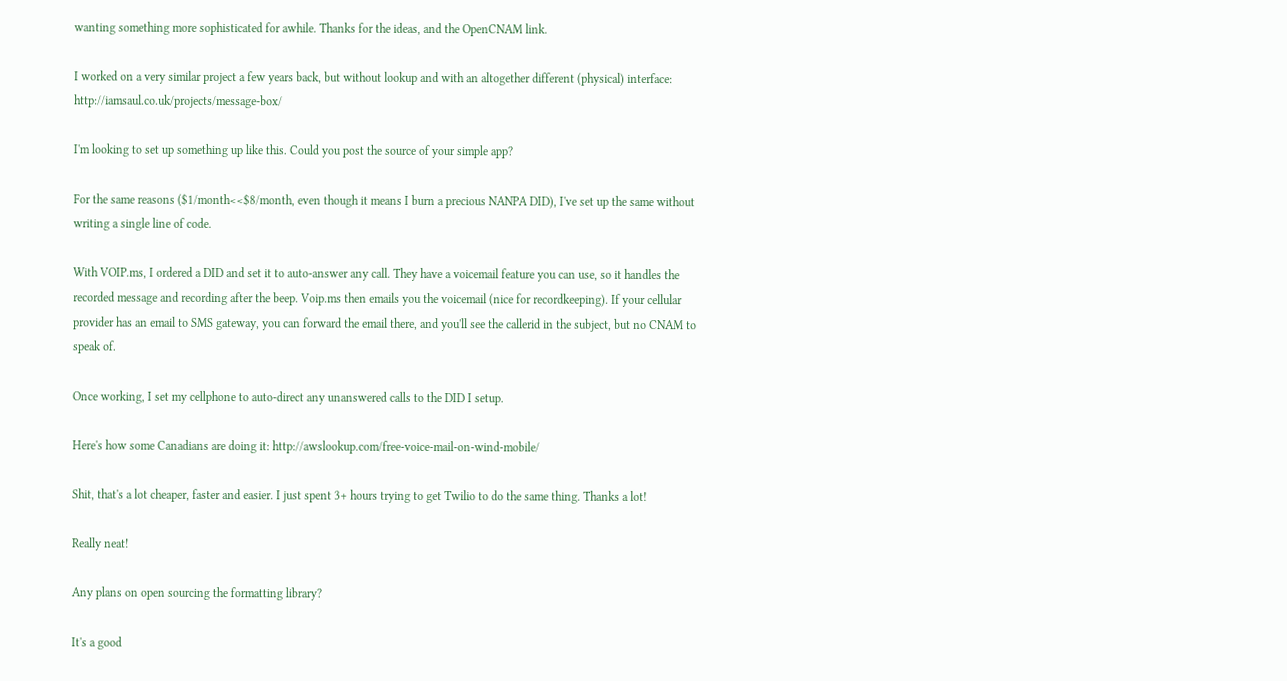wanting something more sophisticated for awhile. Thanks for the ideas, and the OpenCNAM link.

I worked on a very similar project a few years back, but without lookup and with an altogether different (physical) interface: http://iamsaul.co.uk/projects/message-box/

I'm looking to set up something up like this. Could you post the source of your simple app?

For the same reasons ($1/month<<$8/month, even though it means I burn a precious NANPA DID), I've set up the same without writing a single line of code.

With VOIP.ms, I ordered a DID and set it to auto-answer any call. They have a voicemail feature you can use, so it handles the recorded message and recording after the beep. Voip.ms then emails you the voicemail (nice for recordkeeping). If your cellular provider has an email to SMS gateway, you can forward the email there, and you'll see the callerid in the subject, but no CNAM to speak of.

Once working, I set my cellphone to auto-direct any unanswered calls to the DID I setup.

Here's how some Canadians are doing it: http://awslookup.com/free-voice-mail-on-wind-mobile/

Shit, that's a lot cheaper, faster and easier. I just spent 3+ hours trying to get Twilio to do the same thing. Thanks a lot!

Really neat!

Any plans on open sourcing the formatting library?

It's a good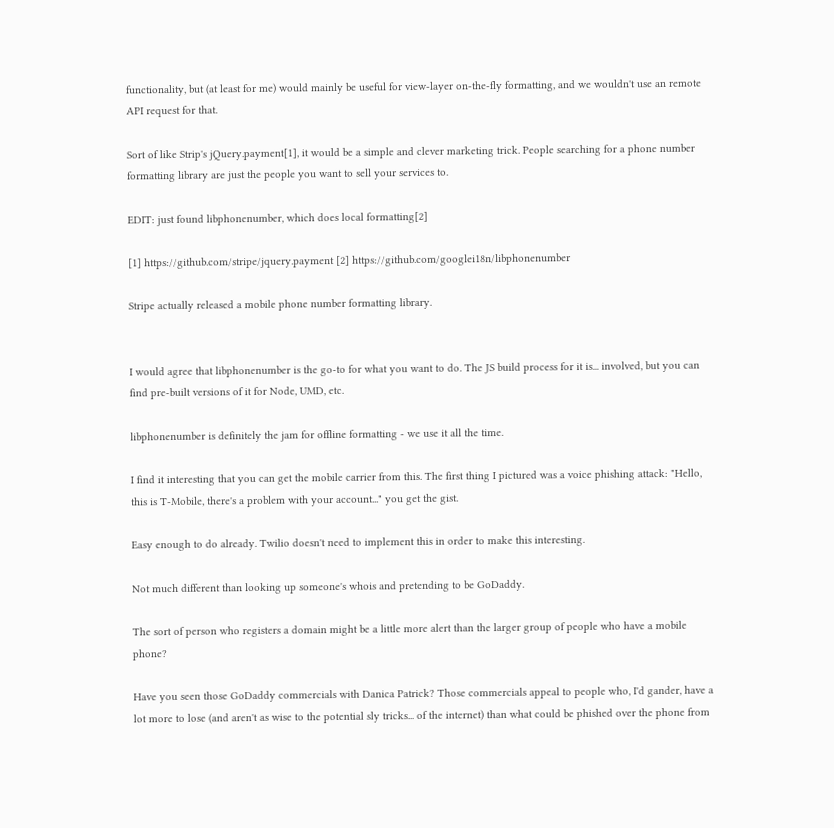functionality, but (at least for me) would mainly be useful for view-layer on-the-fly formatting, and we wouldn't use an remote API request for that.

Sort of like Strip's jQuery.payment[1], it would be a simple and clever marketing trick. People searching for a phone number formatting library are just the people you want to sell your services to.

EDIT: just found libphonenumber, which does local formatting[2]

[1] https://github.com/stripe/jquery.payment [2] https://github.com/googlei18n/libphonenumber

Stripe actually released a mobile phone number formatting library.


I would agree that libphonenumber is the go-to for what you want to do. The JS build process for it is... involved, but you can find pre-built versions of it for Node, UMD, etc.

libphonenumber is definitely the jam for offline formatting - we use it all the time.

I find it interesting that you can get the mobile carrier from this. The first thing I pictured was a voice phishing attack: "Hello, this is T-Mobile, there's a problem with your account..." you get the gist.

Easy enough to do already. Twilio doesn't need to implement this in order to make this interesting.

Not much different than looking up someone's whois and pretending to be GoDaddy.

The sort of person who registers a domain might be a little more alert than the larger group of people who have a mobile phone?

Have you seen those GoDaddy commercials with Danica Patrick? Those commercials appeal to people who, I'd gander, have a lot more to lose (and aren't as wise to the potential sly tricks... of the internet) than what could be phished over the phone from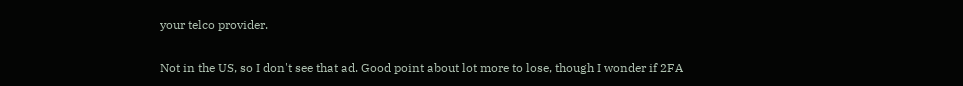your telco provider.

Not in the US, so I don't see that ad. Good point about lot more to lose, though I wonder if 2FA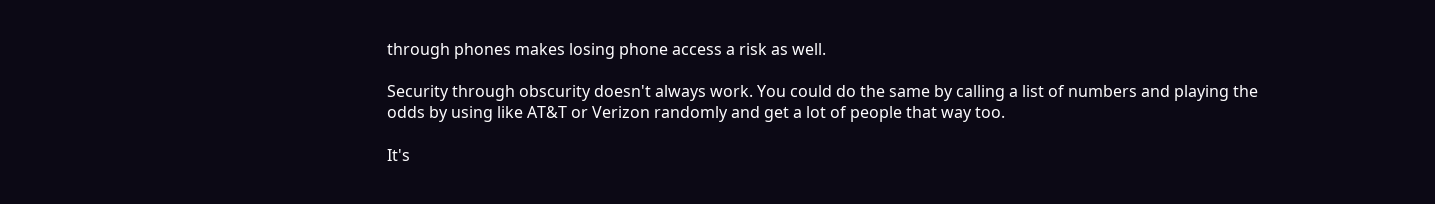through phones makes losing phone access a risk as well.

Security through obscurity doesn't always work. You could do the same by calling a list of numbers and playing the odds by using like AT&T or Verizon randomly and get a lot of people that way too.

It's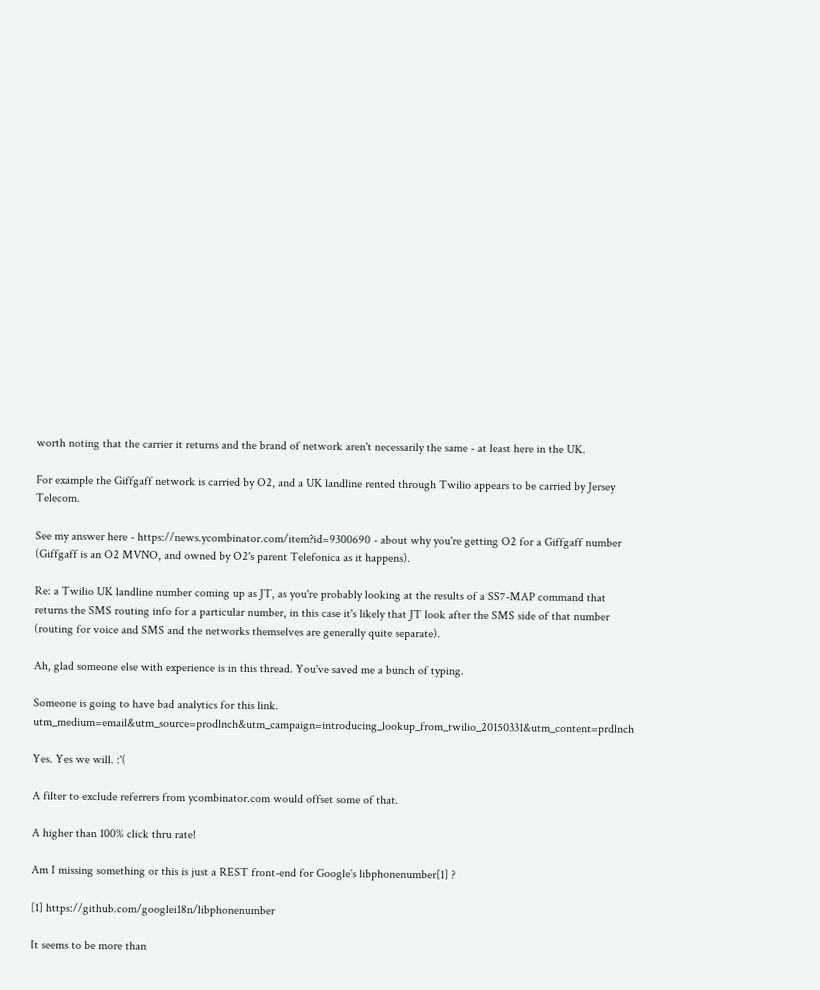worth noting that the carrier it returns and the brand of network aren't necessarily the same - at least here in the UK.

For example the Giffgaff network is carried by O2, and a UK landline rented through Twilio appears to be carried by Jersey Telecom.

See my answer here - https://news.ycombinator.com/item?id=9300690 - about why you're getting O2 for a Giffgaff number (Giffgaff is an O2 MVNO, and owned by O2's parent Telefonica as it happens).

Re: a Twilio UK landline number coming up as JT, as you're probably looking at the results of a SS7-MAP command that returns the SMS routing info for a particular number, in this case it's likely that JT look after the SMS side of that number (routing for voice and SMS and the networks themselves are generally quite separate).

Ah, glad someone else with experience is in this thread. You've saved me a bunch of typing.

Someone is going to have bad analytics for this link. utm_medium=email&utm_source=prodlnch&utm_campaign=introducing_lookup_from_twilio_20150331&utm_content=prdlnch

Yes. Yes we will. :'(

A filter to exclude referrers from ycombinator.com would offset some of that.

A higher than 100% click thru rate!

Am I missing something or this is just a REST front-end for Google´s libphonenumber[1] ?

[1] https://github.com/googlei18n/libphonenumber

It seems to be more than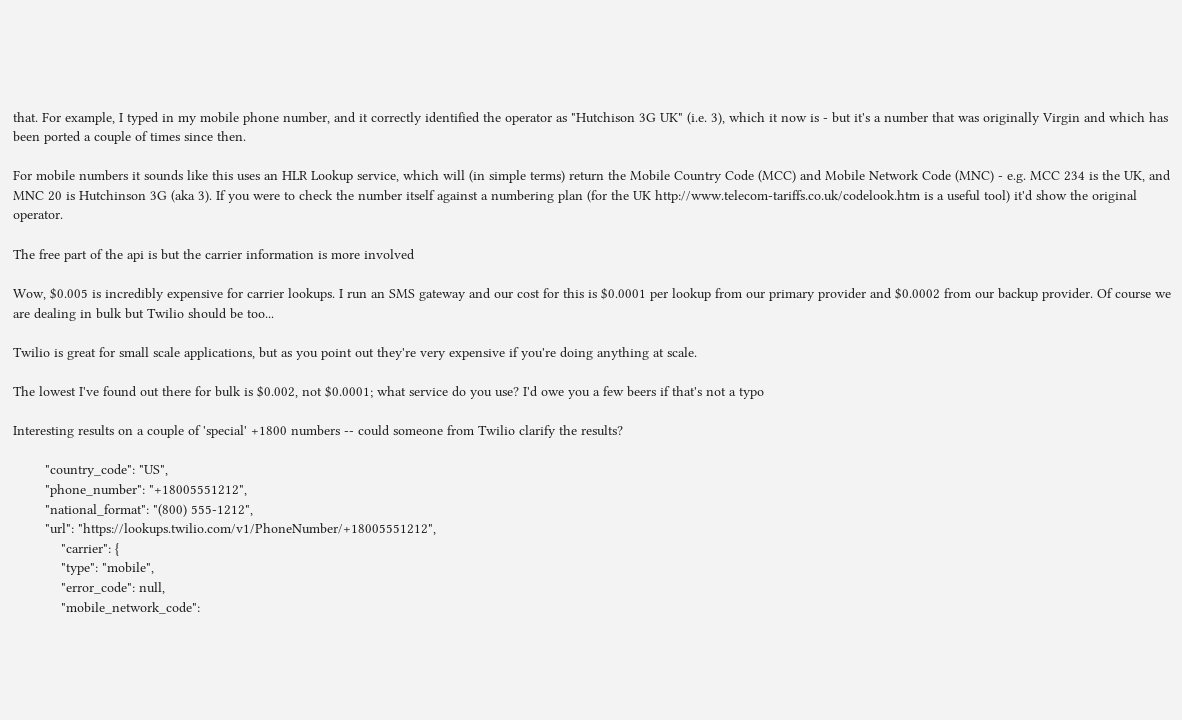that. For example, I typed in my mobile phone number, and it correctly identified the operator as "Hutchison 3G UK" (i.e. 3), which it now is - but it's a number that was originally Virgin and which has been ported a couple of times since then.

For mobile numbers it sounds like this uses an HLR Lookup service, which will (in simple terms) return the Mobile Country Code (MCC) and Mobile Network Code (MNC) - e.g. MCC 234 is the UK, and MNC 20 is Hutchinson 3G (aka 3). If you were to check the number itself against a numbering plan (for the UK http://www.telecom-tariffs.co.uk/codelook.htm is a useful tool) it'd show the original operator.

The free part of the api is but the carrier information is more involved

Wow, $0.005 is incredibly expensive for carrier lookups. I run an SMS gateway and our cost for this is $0.0001 per lookup from our primary provider and $0.0002 from our backup provider. Of course we are dealing in bulk but Twilio should be too...

Twilio is great for small scale applications, but as you point out they're very expensive if you're doing anything at scale.

The lowest I've found out there for bulk is $0.002, not $0.0001; what service do you use? I'd owe you a few beers if that's not a typo

Interesting results on a couple of 'special' +1800 numbers -- could someone from Twilio clarify the results?

        "country_code": "US",
        "phone_number": "+18005551212",
        "national_format": "(800) 555-1212",
        "url": "https://lookups.twilio.com/v1/PhoneNumber/+18005551212",
            "carrier": {
            "type": "mobile",
            "error_code": null,
            "mobile_network_code":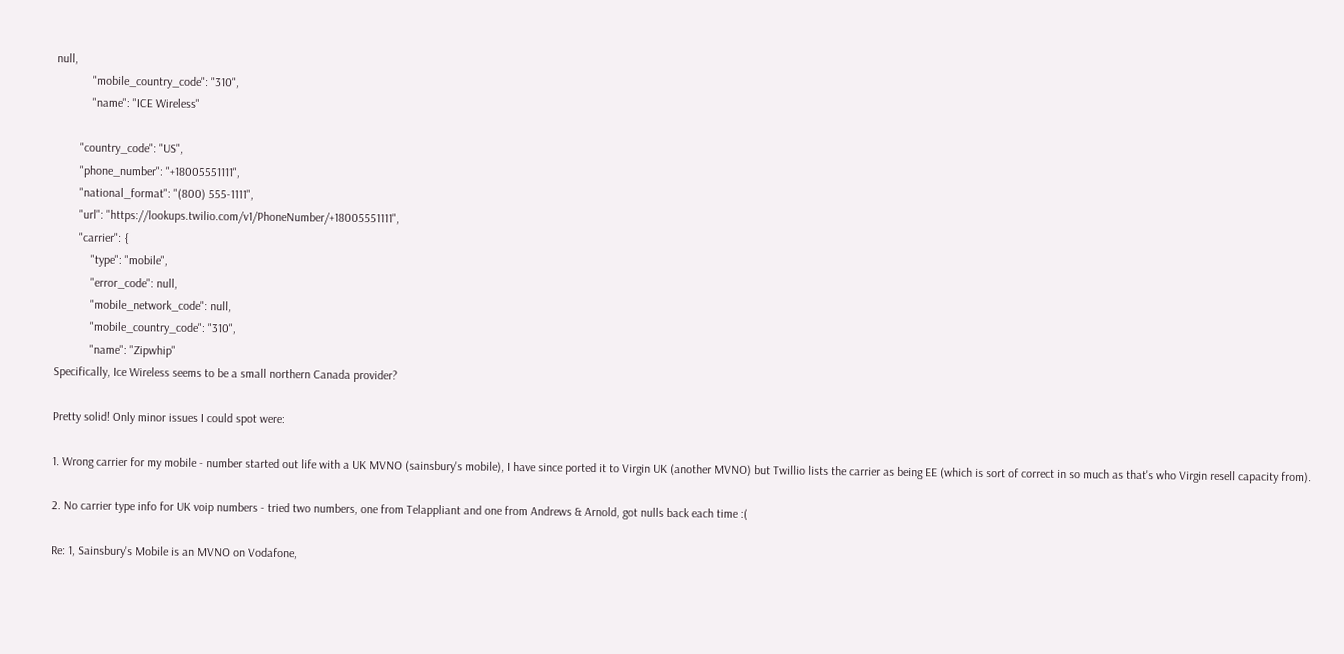null,
            "mobile_country_code": "310",
            "name": "ICE Wireless"

        "country_code": "US",
        "phone_number": "+18005551111",
        "national_format": "(800) 555-1111",
        "url": "https://lookups.twilio.com/v1/PhoneNumber/+18005551111",
        "carrier": {
            "type": "mobile",
            "error_code": null,
            "mobile_network_code": null,
            "mobile_country_code": "310",
            "name": "Zipwhip"
Specifically, Ice Wireless seems to be a small northern Canada provider?

Pretty solid! Only minor issues I could spot were:

1. Wrong carrier for my mobile - number started out life with a UK MVNO (sainsbury's mobile), I have since ported it to Virgin UK (another MVNO) but Twillio lists the carrier as being EE (which is sort of correct in so much as that's who Virgin resell capacity from).

2. No carrier type info for UK voip numbers - tried two numbers, one from Telappliant and one from Andrews & Arnold, got nulls back each time :(

Re: 1, Sainsbury's Mobile is an MVNO on Vodafone,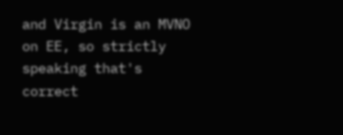and Virgin is an MVNO on EE, so strictly speaking that's correct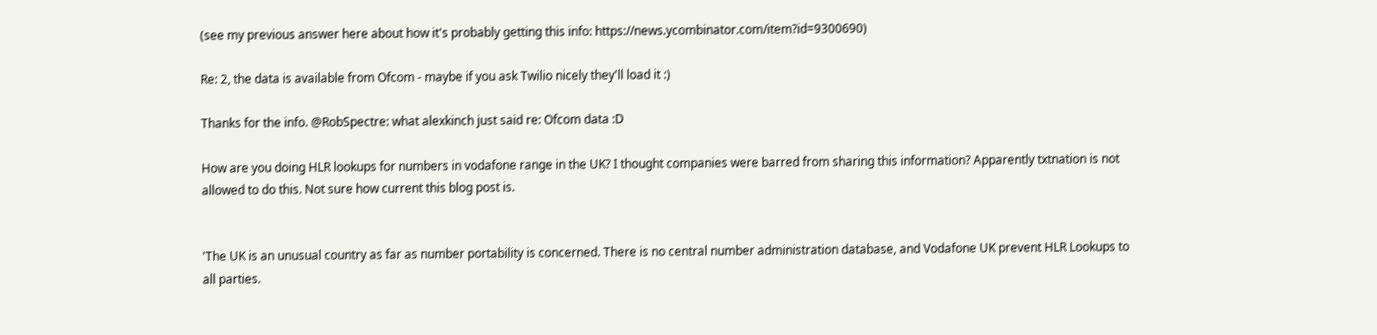(see my previous answer here about how it's probably getting this info: https://news.ycombinator.com/item?id=9300690)

Re: 2, the data is available from Ofcom - maybe if you ask Twilio nicely they'll load it :)

Thanks for the info. @RobSpectre: what alexkinch just said re: Ofcom data :D

How are you doing HLR lookups for numbers in vodafone range in the UK? I thought companies were barred from sharing this information? Apparently txtnation is not allowed to do this. Not sure how current this blog post is.


'The UK is an unusual country as far as number portability is concerned. There is no central number administration database, and Vodafone UK prevent HLR Lookups to all parties.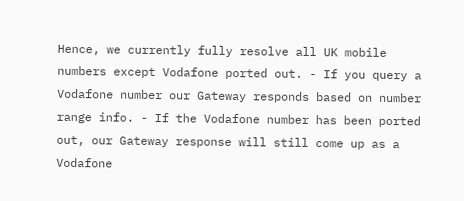Hence, we currently fully resolve all UK mobile numbers except Vodafone ported out. - If you query a Vodafone number our Gateway responds based on number range info. - If the Vodafone number has been ported out, our Gateway response will still come up as a Vodafone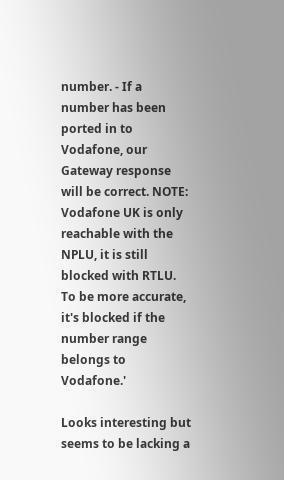number. - If a number has been ported in to Vodafone, our Gateway response will be correct. NOTE: Vodafone UK is only reachable with the NPLU, it is still blocked with RTLU. To be more accurate, it's blocked if the number range belongs to Vodafone.'

Looks interesting but seems to be lacking a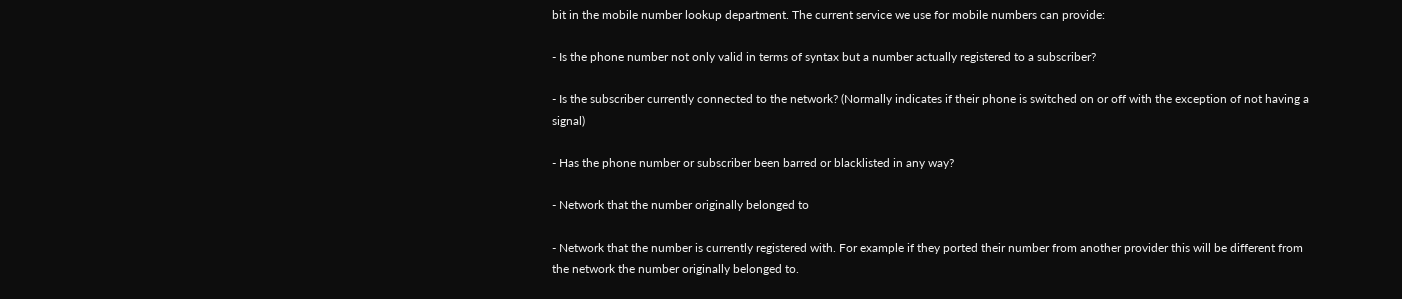bit in the mobile number lookup department. The current service we use for mobile numbers can provide:

- Is the phone number not only valid in terms of syntax but a number actually registered to a subscriber?

- Is the subscriber currently connected to the network? (Normally indicates if their phone is switched on or off with the exception of not having a signal)

- Has the phone number or subscriber been barred or blacklisted in any way?

- Network that the number originally belonged to

- Network that the number is currently registered with. For example if they ported their number from another provider this will be different from the network the number originally belonged to.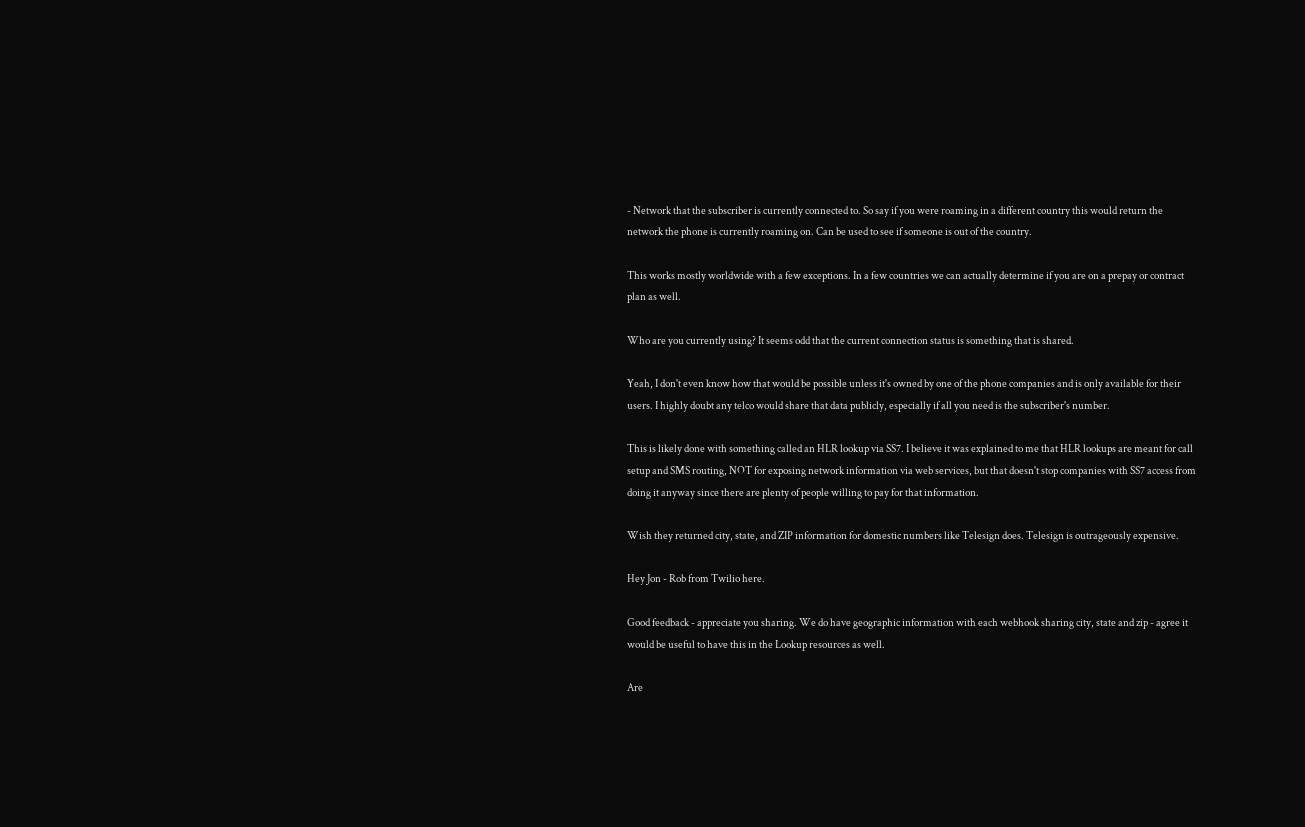- Network that the subscriber is currently connected to. So say if you were roaming in a different country this would return the network the phone is currently roaming on. Can be used to see if someone is out of the country.

This works mostly worldwide with a few exceptions. In a few countries we can actually determine if you are on a prepay or contract plan as well.

Who are you currently using? It seems odd that the current connection status is something that is shared.

Yeah, I don't even know how that would be possible unless it's owned by one of the phone companies and is only available for their users. I highly doubt any telco would share that data publicly, especially if all you need is the subscriber's number.

This is likely done with something called an HLR lookup via SS7. I believe it was explained to me that HLR lookups are meant for call setup and SMS routing, NOT for exposing network information via web services, but that doesn't stop companies with SS7 access from doing it anyway since there are plenty of people willing to pay for that information.

Wish they returned city, state, and ZIP information for domestic numbers like Telesign does. Telesign is outrageously expensive.

Hey Jon - Rob from Twilio here.

Good feedback - appreciate you sharing. We do have geographic information with each webhook sharing city, state and zip - agree it would be useful to have this in the Lookup resources as well.

Are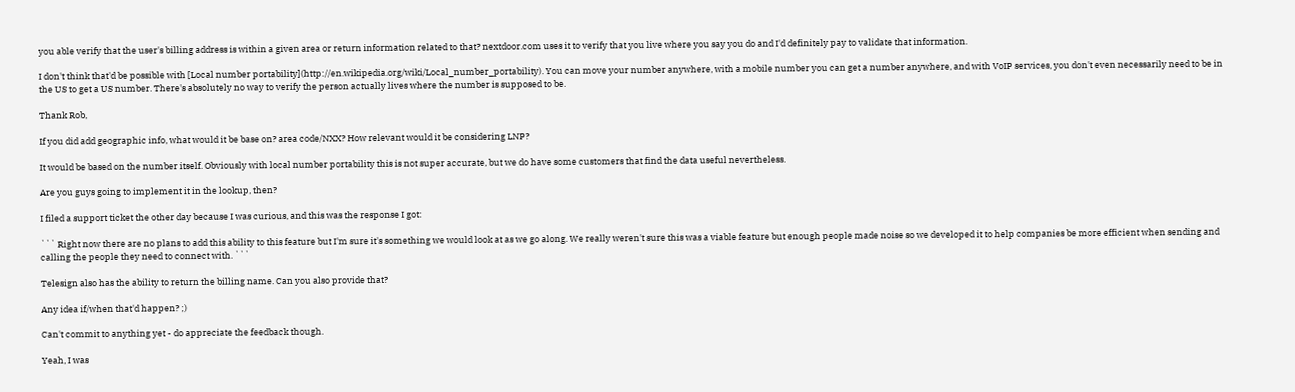you able verify that the user's billing address is within a given area or return information related to that? nextdoor.com uses it to verify that you live where you say you do and I'd definitely pay to validate that information.

I don't think that'd be possible with [Local number portability](http://en.wikipedia.org/wiki/Local_number_portability). You can move your number anywhere, with a mobile number you can get a number anywhere, and with VoIP services, you don't even necessarily need to be in the US to get a US number. There's absolutely no way to verify the person actually lives where the number is supposed to be.

Thank Rob,

If you did add geographic info, what would it be base on? area code/NXX? How relevant would it be considering LNP?

It would be based on the number itself. Obviously with local number portability this is not super accurate, but we do have some customers that find the data useful nevertheless.

Are you guys going to implement it in the lookup, then?

I filed a support ticket the other day because I was curious, and this was the response I got:

``` Right now there are no plans to add this ability to this feature but I'm sure it's something we would look at as we go along. We really weren't sure this was a viable feature but enough people made noise so we developed it to help companies be more efficient when sending and calling the people they need to connect with. ```

Telesign also has the ability to return the billing name. Can you also provide that?

Any idea if/when that'd happen? ;)

Can't commit to anything yet - do appreciate the feedback though.

Yeah, I was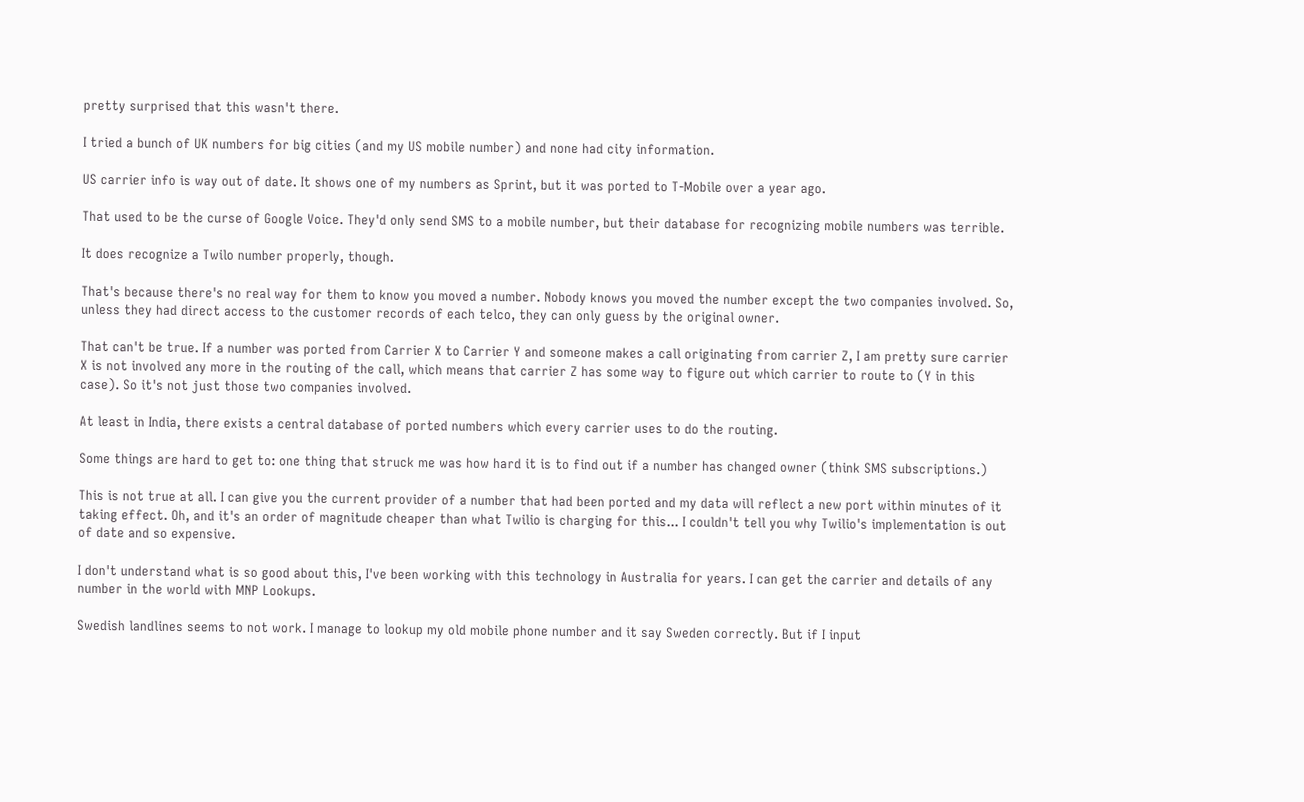pretty surprised that this wasn't there.

I tried a bunch of UK numbers for big cities (and my US mobile number) and none had city information.

US carrier info is way out of date. It shows one of my numbers as Sprint, but it was ported to T-Mobile over a year ago.

That used to be the curse of Google Voice. They'd only send SMS to a mobile number, but their database for recognizing mobile numbers was terrible.

It does recognize a Twilo number properly, though.

That's because there's no real way for them to know you moved a number. Nobody knows you moved the number except the two companies involved. So, unless they had direct access to the customer records of each telco, they can only guess by the original owner.

That can't be true. If a number was ported from Carrier X to Carrier Y and someone makes a call originating from carrier Z, I am pretty sure carrier X is not involved any more in the routing of the call, which means that carrier Z has some way to figure out which carrier to route to (Y in this case). So it's not just those two companies involved.

At least in India, there exists a central database of ported numbers which every carrier uses to do the routing.

Some things are hard to get to: one thing that struck me was how hard it is to find out if a number has changed owner (think SMS subscriptions.)

This is not true at all. I can give you the current provider of a number that had been ported and my data will reflect a new port within minutes of it taking effect. Oh, and it's an order of magnitude cheaper than what Twilio is charging for this... I couldn't tell you why Twilio's implementation is out of date and so expensive.

I don't understand what is so good about this, I've been working with this technology in Australia for years. I can get the carrier and details of any number in the world with MNP Lookups.

Swedish landlines seems to not work. I manage to lookup my old mobile phone number and it say Sweden correctly. But if I input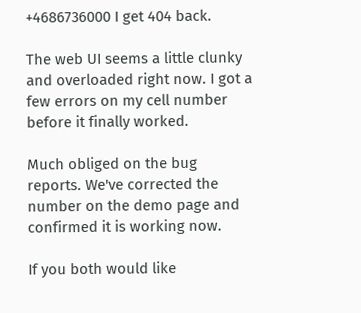+4686736000 I get 404 back.

The web UI seems a little clunky and overloaded right now. I got a few errors on my cell number before it finally worked.

Much obliged on the bug reports. We've corrected the number on the demo page and confirmed it is working now.

If you both would like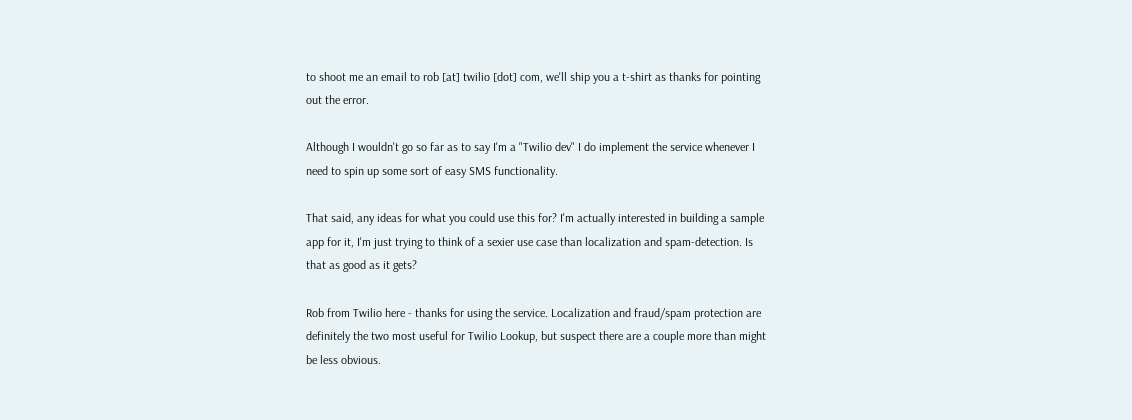to shoot me an email to rob [at] twilio [dot] com, we'll ship you a t-shirt as thanks for pointing out the error.

Although I wouldn't go so far as to say I'm a "Twilio dev" I do implement the service whenever I need to spin up some sort of easy SMS functionality.

That said, any ideas for what you could use this for? I'm actually interested in building a sample app for it, I'm just trying to think of a sexier use case than localization and spam-detection. Is that as good as it gets?

Rob from Twilio here - thanks for using the service. Localization and fraud/spam protection are definitely the two most useful for Twilio Lookup, but suspect there are a couple more than might be less obvious.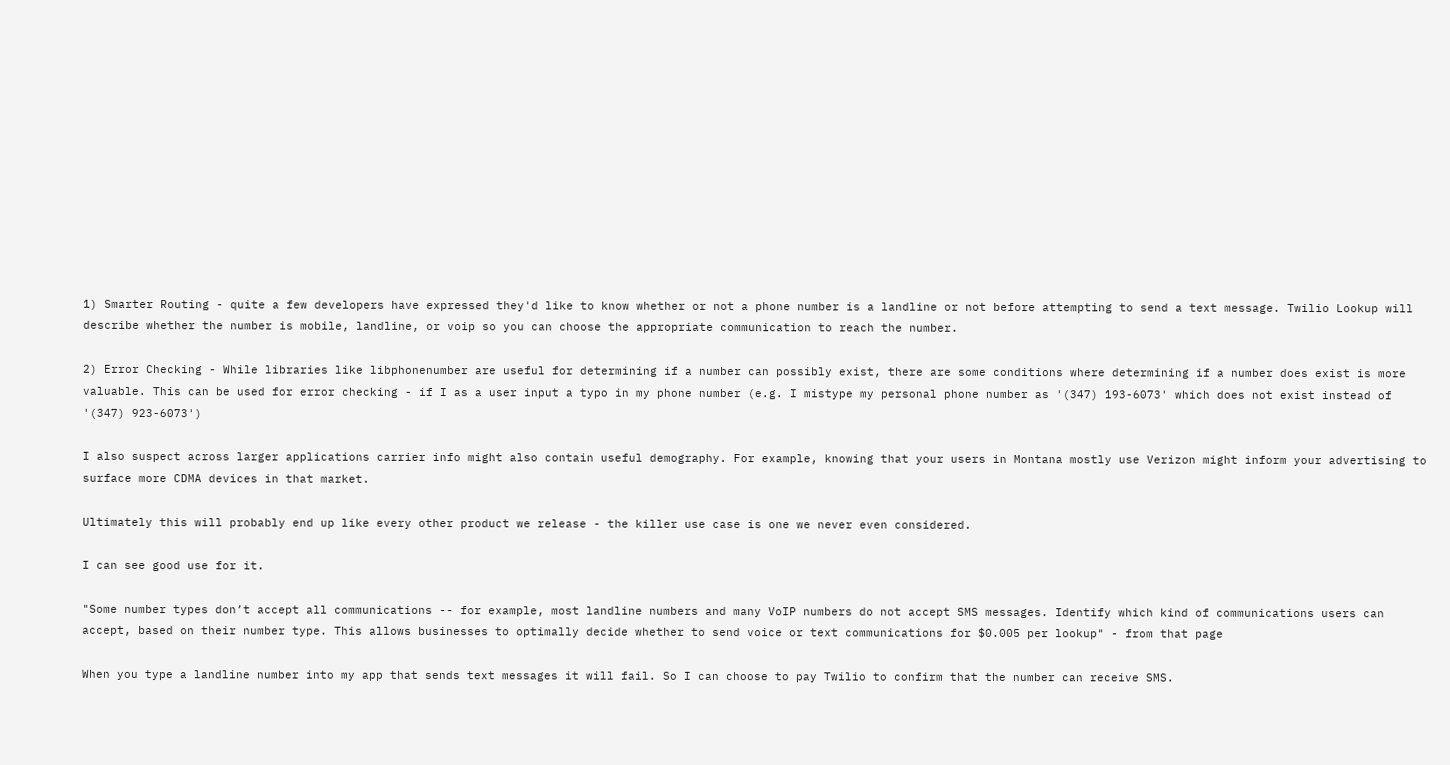1) Smarter Routing - quite a few developers have expressed they'd like to know whether or not a phone number is a landline or not before attempting to send a text message. Twilio Lookup will describe whether the number is mobile, landline, or voip so you can choose the appropriate communication to reach the number.

2) Error Checking - While libraries like libphonenumber are useful for determining if a number can possibly exist, there are some conditions where determining if a number does exist is more valuable. This can be used for error checking - if I as a user input a typo in my phone number (e.g. I mistype my personal phone number as '(347) 193-6073' which does not exist instead of '(347) 923-6073')

I also suspect across larger applications carrier info might also contain useful demography. For example, knowing that your users in Montana mostly use Verizon might inform your advertising to surface more CDMA devices in that market.

Ultimately this will probably end up like every other product we release - the killer use case is one we never even considered.

I can see good use for it.

"Some number types don’t accept all communications -- for example, most landline numbers and many VoIP numbers do not accept SMS messages. Identify which kind of communications users can accept, based on their number type. This allows businesses to optimally decide whether to send voice or text communications for $0.005 per lookup" - from that page

When you type a landline number into my app that sends text messages it will fail. So I can choose to pay Twilio to confirm that the number can receive SMS.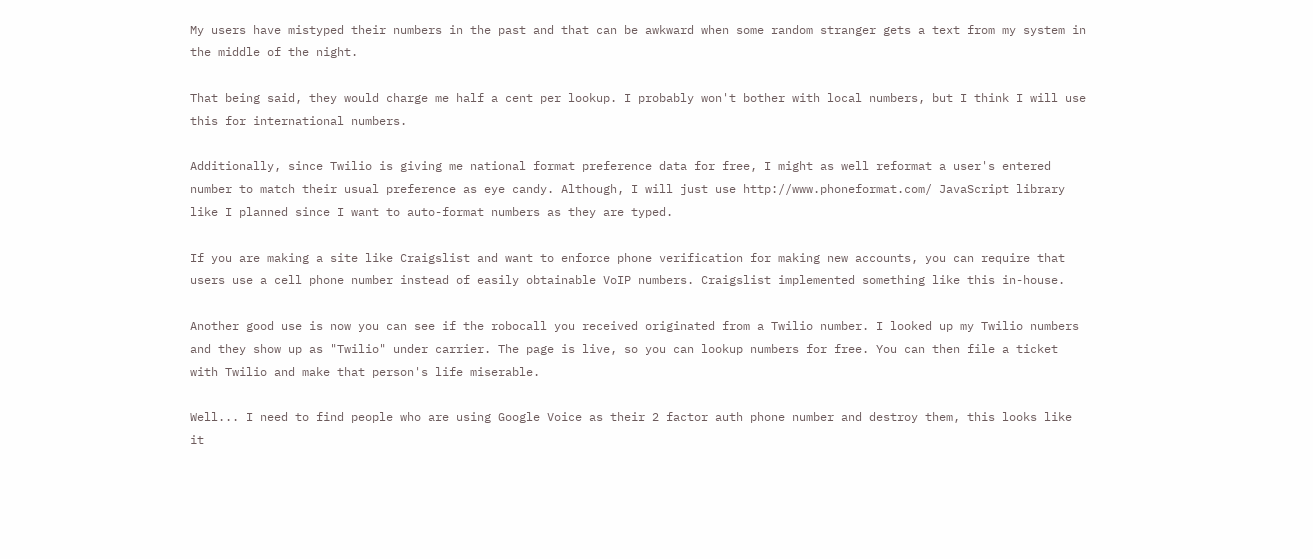My users have mistyped their numbers in the past and that can be awkward when some random stranger gets a text from my system in the middle of the night.

That being said, they would charge me half a cent per lookup. I probably won't bother with local numbers, but I think I will use this for international numbers.

Additionally, since Twilio is giving me national format preference data for free, I might as well reformat a user's entered number to match their usual preference as eye candy. Although, I will just use http://www.phoneformat.com/ JavaScript library like I planned since I want to auto-format numbers as they are typed.

If you are making a site like Craigslist and want to enforce phone verification for making new accounts, you can require that users use a cell phone number instead of easily obtainable VoIP numbers. Craigslist implemented something like this in-house.

Another good use is now you can see if the robocall you received originated from a Twilio number. I looked up my Twilio numbers and they show up as "Twilio" under carrier. The page is live, so you can lookup numbers for free. You can then file a ticket with Twilio and make that person's life miserable.

Well... I need to find people who are using Google Voice as their 2 factor auth phone number and destroy them, this looks like it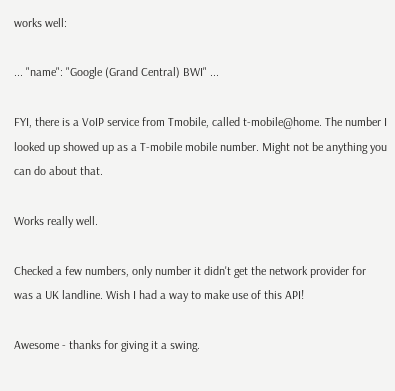works well:

... "name": "Google (Grand Central) BWI" ...

FYI, there is a VoIP service from Tmobile, called t-mobile@home. The number I looked up showed up as a T-mobile mobile number. Might not be anything you can do about that.

Works really well.

Checked a few numbers, only number it didn't get the network provider for was a UK landline. Wish I had a way to make use of this API!

Awesome - thanks for giving it a swing.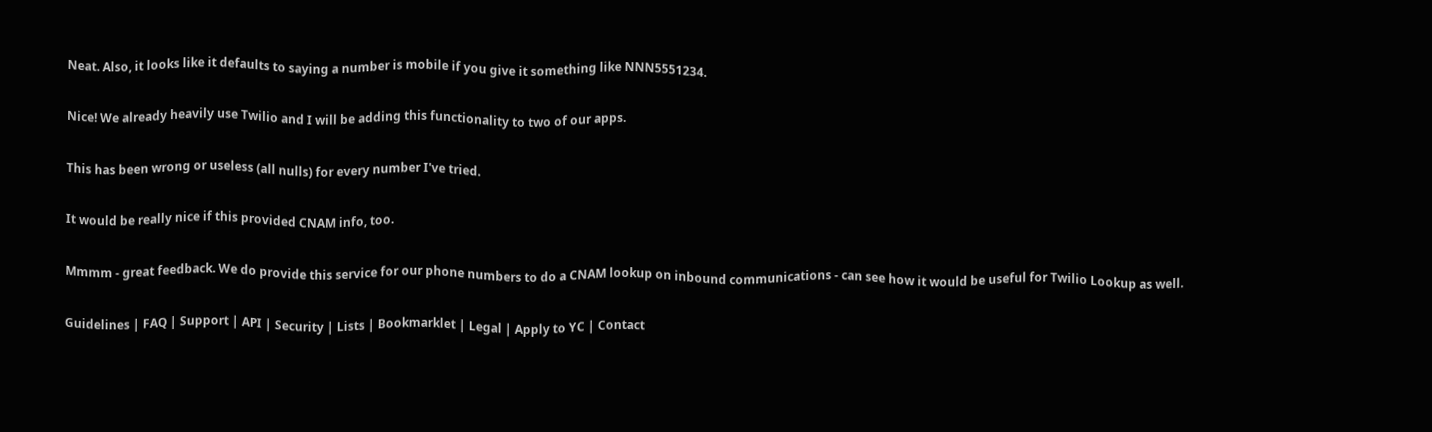Neat. Also, it looks like it defaults to saying a number is mobile if you give it something like NNN5551234.

Nice! We already heavily use Twilio and I will be adding this functionality to two of our apps.

This has been wrong or useless (all nulls) for every number I've tried.

It would be really nice if this provided CNAM info, too.

Mmmm - great feedback. We do provide this service for our phone numbers to do a CNAM lookup on inbound communications - can see how it would be useful for Twilio Lookup as well.

Guidelines | FAQ | Support | API | Security | Lists | Bookmarklet | Legal | Apply to YC | Contact